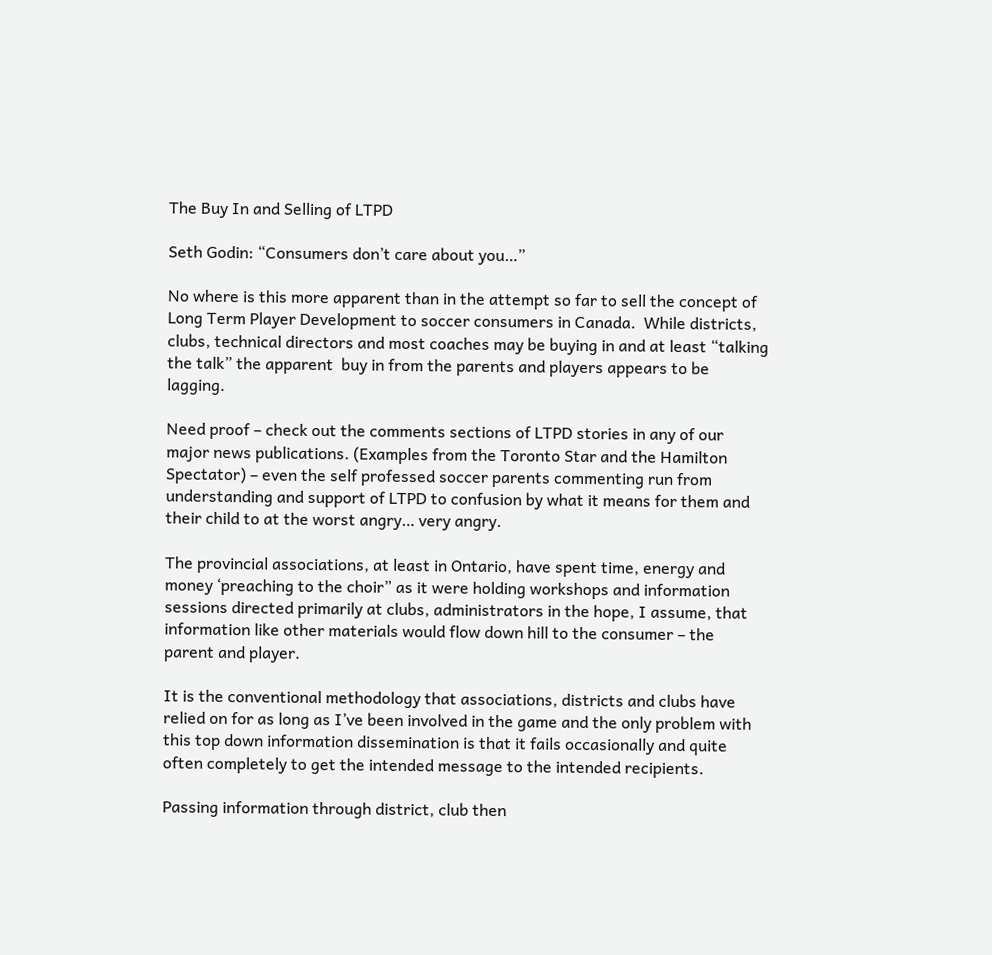The Buy In and Selling of LTPD

Seth Godin: “Consumers don’t care about you…”

No where is this more apparent than in the attempt so far to sell the concept of Long Term Player Development to soccer consumers in Canada.  While districts, clubs, technical directors and most coaches may be buying in and at least “talking the talk” the apparent  buy in from the parents and players appears to be lagging.

Need proof – check out the comments sections of LTPD stories in any of our major news publications. (Examples from the Toronto Star and the Hamilton Spectator) – even the self professed soccer parents commenting run from understanding and support of LTPD to confusion by what it means for them and their child to at the worst angry… very angry.

The provincial associations, at least in Ontario, have spent time, energy and money ‘preaching to the choir” as it were holding workshops and information sessions directed primarily at clubs, administrators in the hope, I assume, that information like other materials would flow down hill to the consumer – the parent and player.

It is the conventional methodology that associations, districts and clubs have relied on for as long as I’ve been involved in the game and the only problem with this top down information dissemination is that it fails occasionally and quite often completely to get the intended message to the intended recipients.

Passing information through district, club then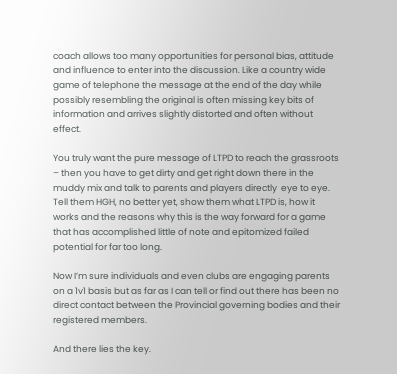coach allows too many opportunities for personal bias, attitude and influence to enter into the discussion. Like a country wide game of telephone the message at the end of the day while possibly resembling the original is often missing key bits of information and arrives slightly distorted and often without effect.

You truly want the pure message of LTPD to reach the grassroots – then you have to get dirty and get right down there in the muddy mix and talk to parents and players directly  eye to eye. Tell them HGH, no better yet, show them what LTPD is, how it works and the reasons why this is the way forward for a game that has accomplished little of note and epitomized failed potential for far too long.

Now I’m sure individuals and even clubs are engaging parents on a 1v1 basis but as far as I can tell or find out there has been no direct contact between the Provincial governing bodies and their registered members.

And there lies the key.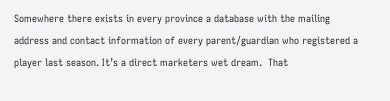Somewhere there exists in every province a database with the mailing address and contact information of every parent/guardian who registered a player last season. It’s a direct marketers wet dream.  That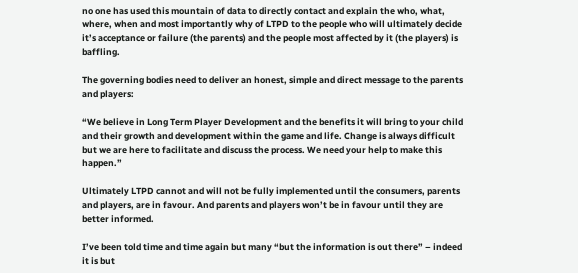no one has used this mountain of data to directly contact and explain the who, what, where, when and most importantly why of LTPD to the people who will ultimately decide it’s acceptance or failure (the parents) and the people most affected by it (the players) is baffling.

The governing bodies need to deliver an honest, simple and direct message to the parents and players:

“We believe in Long Term Player Development and the benefits it will bring to your child and their growth and development within the game and life. Change is always difficult but we are here to facilitate and discuss the process. We need your help to make this happen.”

Ultimately LTPD cannot and will not be fully implemented until the consumers, parents and players, are in favour. And parents and players won’t be in favour until they are better informed.

I’ve been told time and time again but many “but the information is out there” – indeed it is but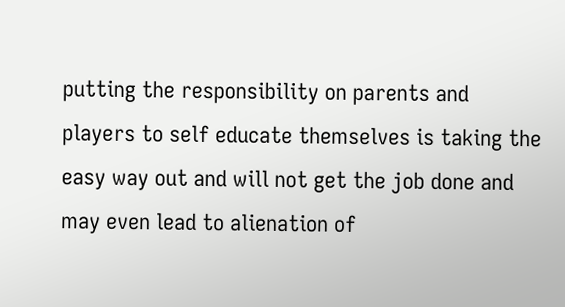putting the responsibility on parents and players to self educate themselves is taking the easy way out and will not get the job done and may even lead to alienation of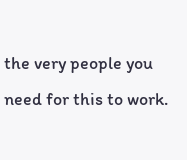the very people you need for this to work.